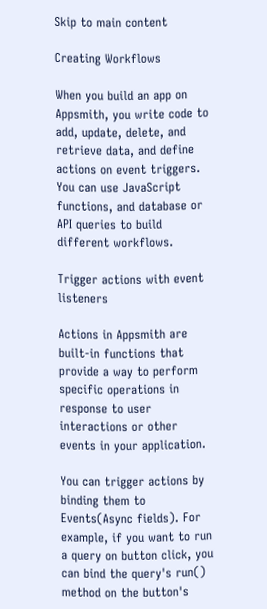Skip to main content

Creating Workflows

When you build an app on Appsmith, you write code to add, update, delete, and retrieve data, and define actions on event triggers. You can use JavaScript functions, and database or API queries to build different workflows.

Trigger actions with event listeners

Actions in Appsmith are built-in functions that provide a way to perform specific operations in response to user interactions or other events in your application.

You can trigger actions by binding them to Events(Async fields). For example, if you want to run a query on button click, you can bind the query's run() method on the button's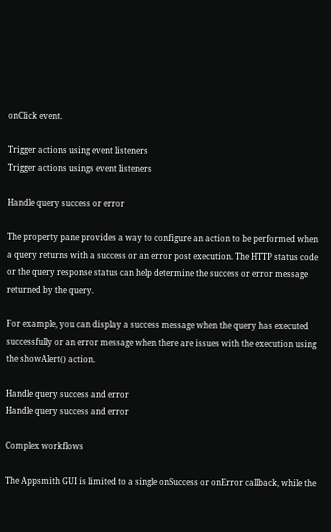onClick event.

Trigger actions using event listeners
Trigger actions usings event listeners

Handle query success or error

The property pane provides a way to configure an action to be performed when a query returns with a success or an error post execution. The HTTP status code or the query response status can help determine the success or error message returned by the query.

For example, you can display a success message when the query has executed successfully or an error message when there are issues with the execution using the showAlert() action.

Handle query success and error
Handle query success and error

Complex workflows

The Appsmith GUI is limited to a single onSuccess or onError callback, while the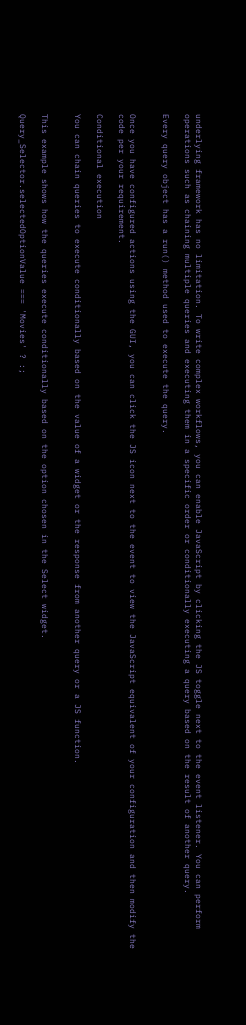underlying framework has no limitation. To write complex workflows, you can enable JavaScript by clicking the JS toggle next to the event listener. You can perform operations such as chaining multiple queries and executing them in a specific order or conditionally executing a query based on the result of another query.

Every query object has a run() method used to execute the query.


Once you have configured actions using the GUI, you can click the JS icon next to the event to view the JavaScript equivalent of your configuration and then modify the code per your requirement.

Conditional execution

You can chain queries to execute conditionally based on the value of a widget or the response from another query or a JS function.


This example shows how the queries execute conditionally based on the option chosen in the Select widget.

Query_Selector.selectedOptionValue === 'Movies' ? :;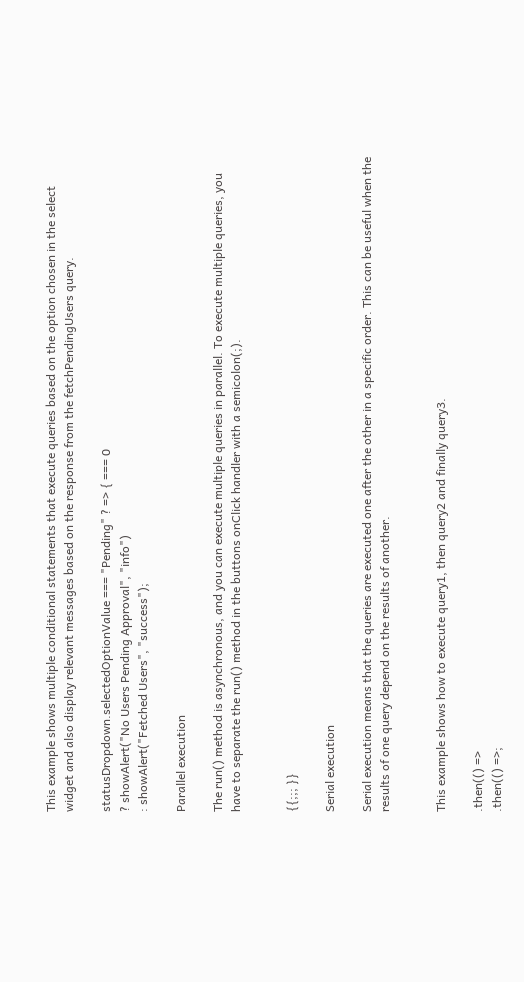This example shows multiple conditional statements that execute queries based on the option chosen in the select widget and also display relevant messages based on the response from the fetchPendingUsers query.

statusDropdown.selectedOptionValue === "Pending" ? => { === 0
? showAlert("No Users Pending Approval", "info")
: showAlert("Fetched Users", "success");

Parallel execution

The run() method is asynchronous, and you can execute multiple queries in parallel. To execute multiple queries, you have to separate the run() method in the buttons onClick handler with a semicolon(;).


{{;;; }}

Serial execution

Serial execution means that the queries are executed one after the other in a specific order. This can be useful when the results of one query depend on the results of another.


This example shows how to execute query1, then query2 and finally query3.

.then(() =>
.then(() =>;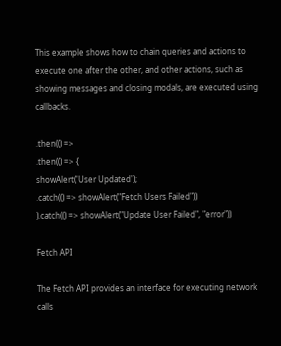This example shows how to chain queries and actions to execute one after the other, and other actions, such as showing messages and closing modals, are executed using callbacks.

.then(() =>
.then(() => {
showAlert('User Updated');
.catch(() => showAlert("Fetch Users Failed"))
).catch(() => showAlert("Update User Failed", "error"))

Fetch API

The Fetch API provides an interface for executing network calls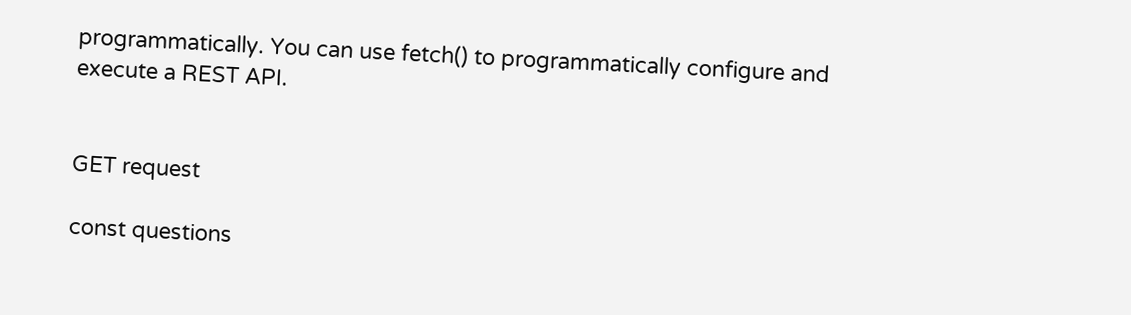programmatically. You can use fetch() to programmatically configure and execute a REST API.


GET request

const questions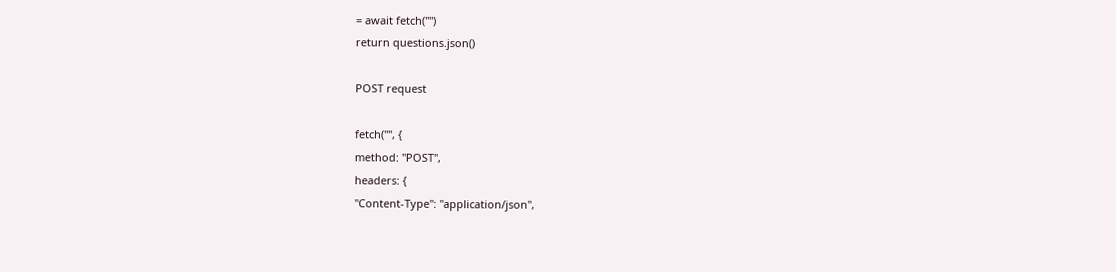= await fetch("")
return questions.json()

POST request

fetch("", {
method: "POST",
headers: {
"Content-Type": "application/json",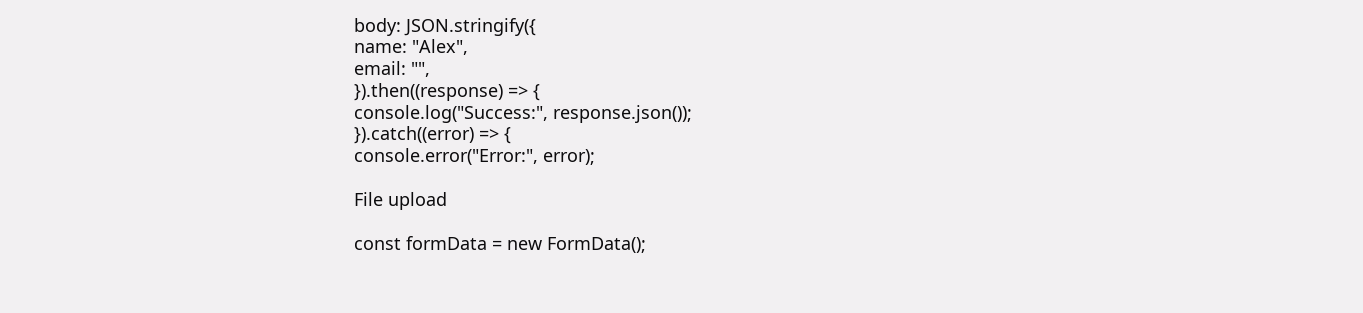body: JSON.stringify({
name: "Alex",
email: "",
}).then((response) => {
console.log("Success:", response.json());
}).catch((error) => {
console.error("Error:", error);

File upload

const formData = new FormData();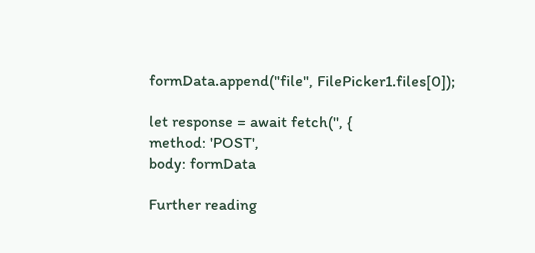formData.append("file", FilePicker1.files[0]);

let response = await fetch('', {
method: 'POST',
body: formData

Further reading